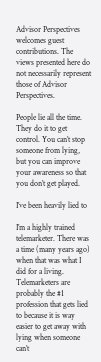Advisor Perspectives welcomes guest contributions. The views presented here do not necessarily represent those of Advisor Perspectives.

People lie all the time. They do it to get control. You can’t stop someone from lying, but you can improve your awareness so that you don’t get played.

I’ve been heavily lied to

I’m a highly trained telemarketer. There was a time (many years ago) when that was what I did for a living. Telemarketers are probably the #1 profession that gets lied to because it is way easier to get away with lying when someone can’t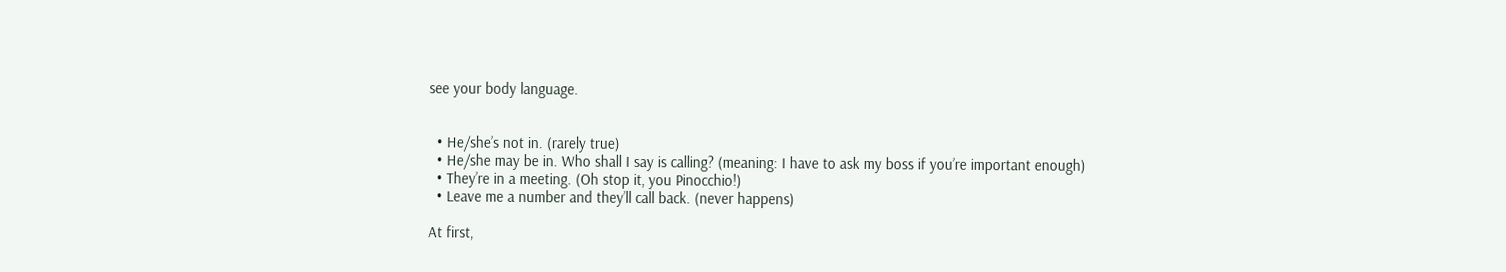see your body language.


  • He/she’s not in. (rarely true)
  • He/she may be in. Who shall I say is calling? (meaning: I have to ask my boss if you’re important enough)
  • They’re in a meeting. (Oh stop it, you Pinocchio!)
  • Leave me a number and they’ll call back. (never happens)

At first,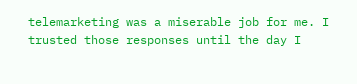telemarketing was a miserable job for me. I trusted those responses until the day I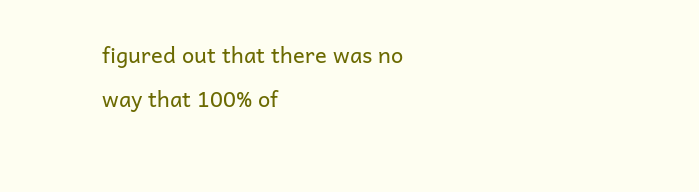figured out that there was no way that 100% of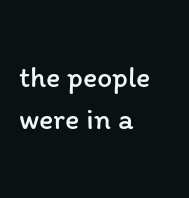the people were in a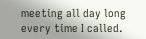meeting all day long every time I called.